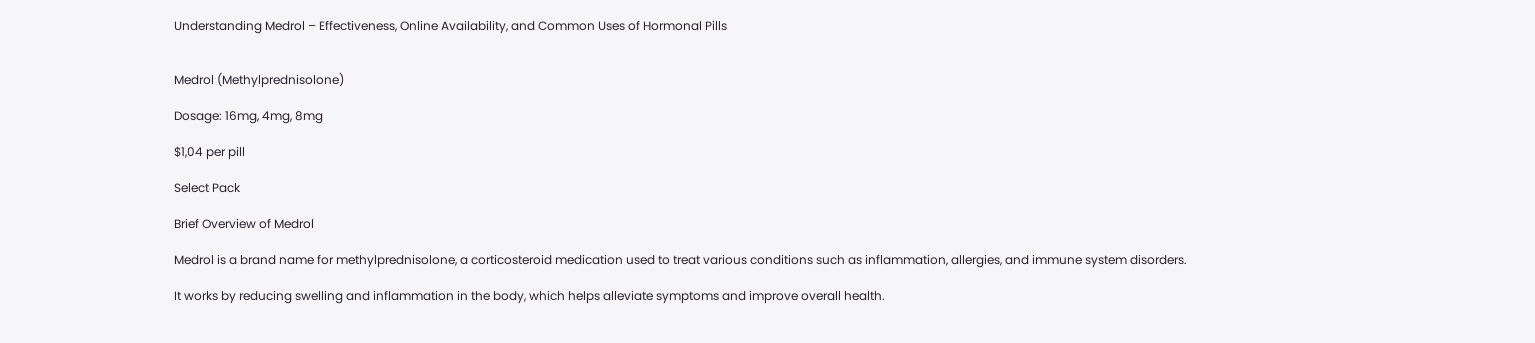Understanding Medrol – Effectiveness, Online Availability, and Common Uses of Hormonal Pills


Medrol (Methylprednisolone)

Dosage: 16mg, 4mg, 8mg

$1,04 per pill

Select Pack

Brief Overview of Medrol

Medrol is a brand name for methylprednisolone, a corticosteroid medication used to treat various conditions such as inflammation, allergies, and immune system disorders.

It works by reducing swelling and inflammation in the body, which helps alleviate symptoms and improve overall health.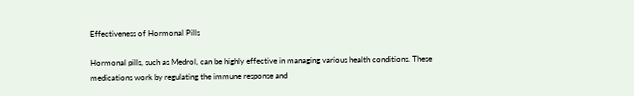Effectiveness of Hormonal Pills

Hormonal pills, such as Medrol, can be highly effective in managing various health conditions. These medications work by regulating the immune response and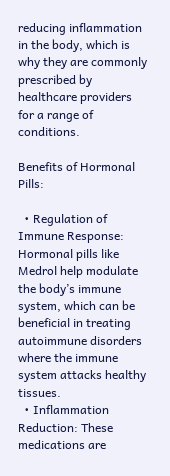reducing inflammation in the body, which is why they are commonly prescribed by healthcare providers for a range of conditions.

Benefits of Hormonal Pills:

  • Regulation of Immune Response: Hormonal pills like Medrol help modulate the body’s immune system, which can be beneficial in treating autoimmune disorders where the immune system attacks healthy tissues.
  • Inflammation Reduction: These medications are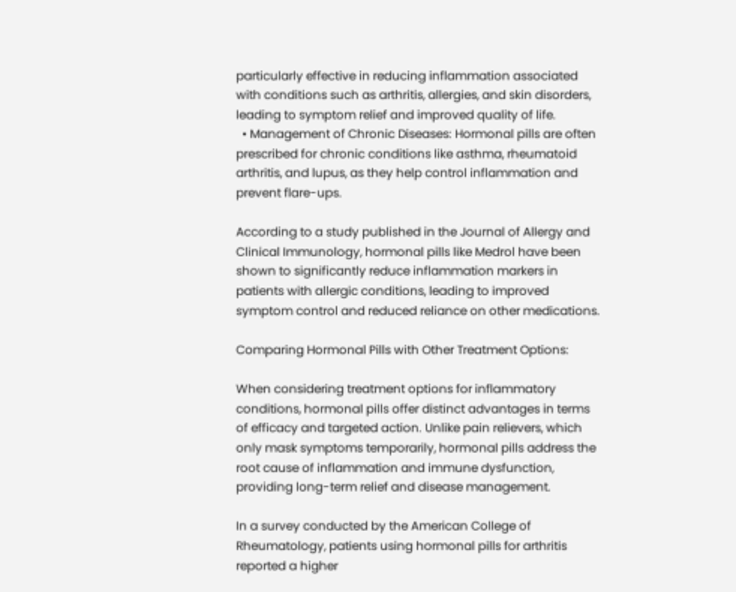particularly effective in reducing inflammation associated with conditions such as arthritis, allergies, and skin disorders, leading to symptom relief and improved quality of life.
  • Management of Chronic Diseases: Hormonal pills are often prescribed for chronic conditions like asthma, rheumatoid arthritis, and lupus, as they help control inflammation and prevent flare-ups.

According to a study published in the Journal of Allergy and Clinical Immunology, hormonal pills like Medrol have been shown to significantly reduce inflammation markers in patients with allergic conditions, leading to improved symptom control and reduced reliance on other medications.

Comparing Hormonal Pills with Other Treatment Options:

When considering treatment options for inflammatory conditions, hormonal pills offer distinct advantages in terms of efficacy and targeted action. Unlike pain relievers, which only mask symptoms temporarily, hormonal pills address the root cause of inflammation and immune dysfunction, providing long-term relief and disease management.

In a survey conducted by the American College of Rheumatology, patients using hormonal pills for arthritis reported a higher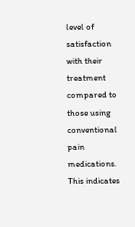level of satisfaction with their treatment compared to those using conventional pain medications. This indicates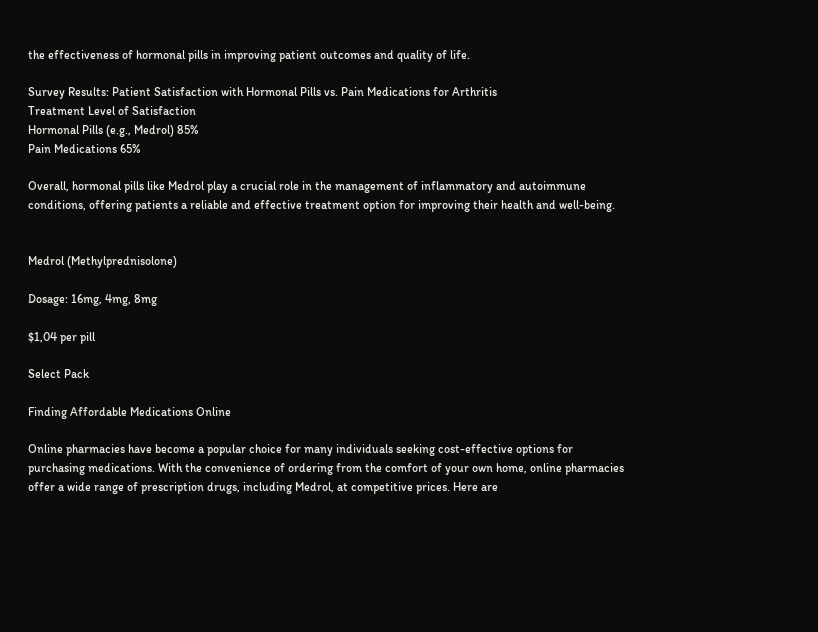the effectiveness of hormonal pills in improving patient outcomes and quality of life.

Survey Results: Patient Satisfaction with Hormonal Pills vs. Pain Medications for Arthritis
Treatment Level of Satisfaction
Hormonal Pills (e.g., Medrol) 85%
Pain Medications 65%

Overall, hormonal pills like Medrol play a crucial role in the management of inflammatory and autoimmune conditions, offering patients a reliable and effective treatment option for improving their health and well-being.


Medrol (Methylprednisolone)

Dosage: 16mg, 4mg, 8mg

$1,04 per pill

Select Pack

Finding Affordable Medications Online

Online pharmacies have become a popular choice for many individuals seeking cost-effective options for purchasing medications. With the convenience of ordering from the comfort of your own home, online pharmacies offer a wide range of prescription drugs, including Medrol, at competitive prices. Here are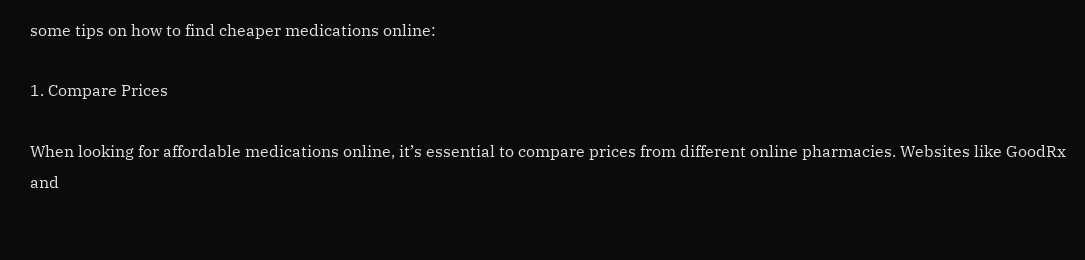some tips on how to find cheaper medications online:

1. Compare Prices

When looking for affordable medications online, it’s essential to compare prices from different online pharmacies. Websites like GoodRx and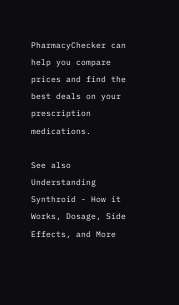PharmacyChecker can help you compare prices and find the best deals on your prescription medications.

See also  Understanding Synthroid - How it Works, Dosage, Side Effects, and More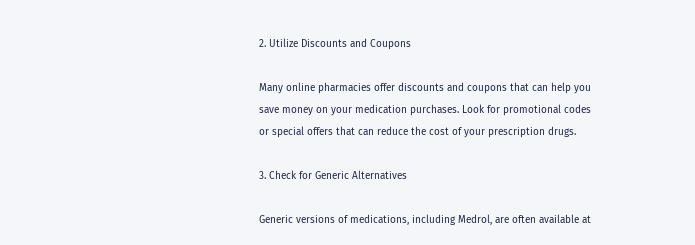2. Utilize Discounts and Coupons

Many online pharmacies offer discounts and coupons that can help you save money on your medication purchases. Look for promotional codes or special offers that can reduce the cost of your prescription drugs.

3. Check for Generic Alternatives

Generic versions of medications, including Medrol, are often available at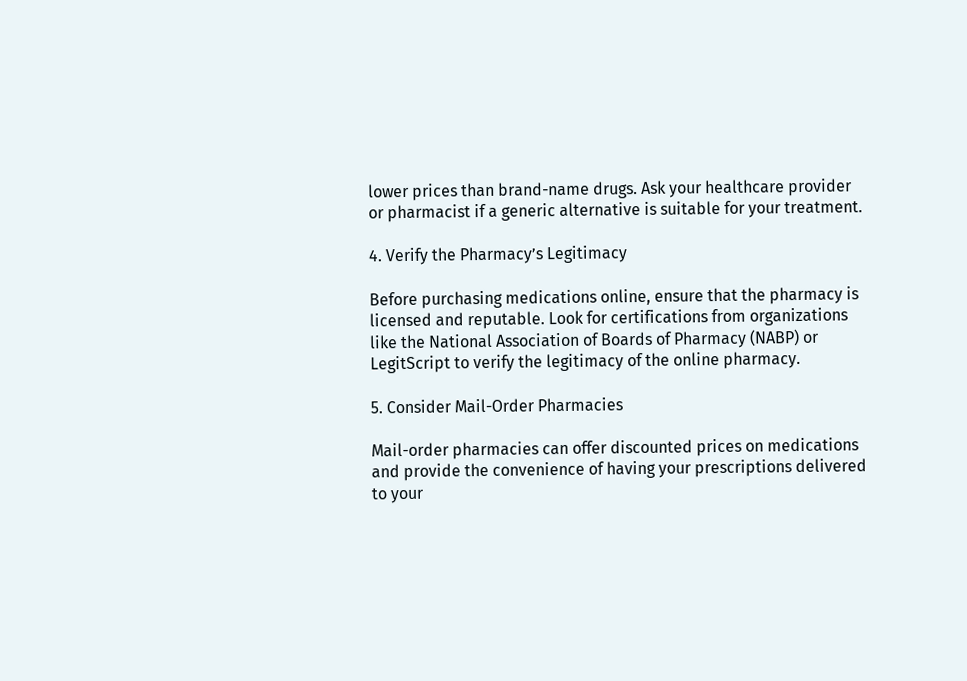lower prices than brand-name drugs. Ask your healthcare provider or pharmacist if a generic alternative is suitable for your treatment.

4. Verify the Pharmacy’s Legitimacy

Before purchasing medications online, ensure that the pharmacy is licensed and reputable. Look for certifications from organizations like the National Association of Boards of Pharmacy (NABP) or LegitScript to verify the legitimacy of the online pharmacy.

5. Consider Mail-Order Pharmacies

Mail-order pharmacies can offer discounted prices on medications and provide the convenience of having your prescriptions delivered to your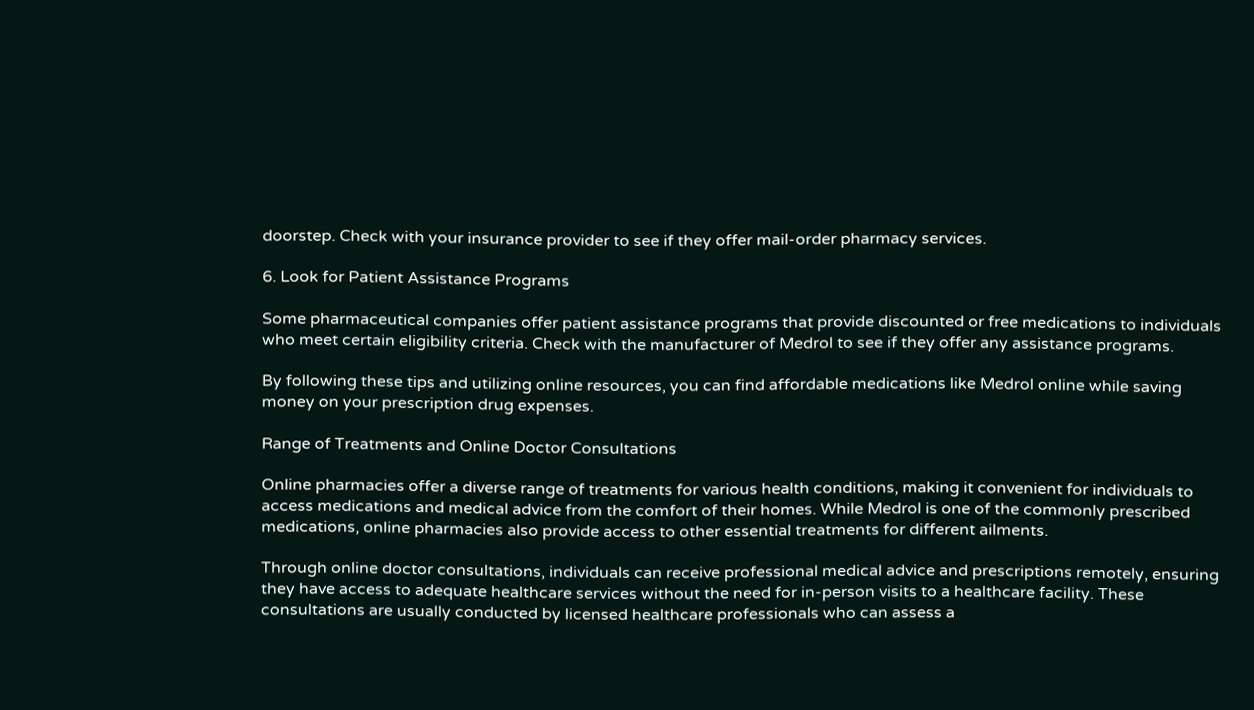doorstep. Check with your insurance provider to see if they offer mail-order pharmacy services.

6. Look for Patient Assistance Programs

Some pharmaceutical companies offer patient assistance programs that provide discounted or free medications to individuals who meet certain eligibility criteria. Check with the manufacturer of Medrol to see if they offer any assistance programs.

By following these tips and utilizing online resources, you can find affordable medications like Medrol online while saving money on your prescription drug expenses.

Range of Treatments and Online Doctor Consultations

Online pharmacies offer a diverse range of treatments for various health conditions, making it convenient for individuals to access medications and medical advice from the comfort of their homes. While Medrol is one of the commonly prescribed medications, online pharmacies also provide access to other essential treatments for different ailments.

Through online doctor consultations, individuals can receive professional medical advice and prescriptions remotely, ensuring they have access to adequate healthcare services without the need for in-person visits to a healthcare facility. These consultations are usually conducted by licensed healthcare professionals who can assess a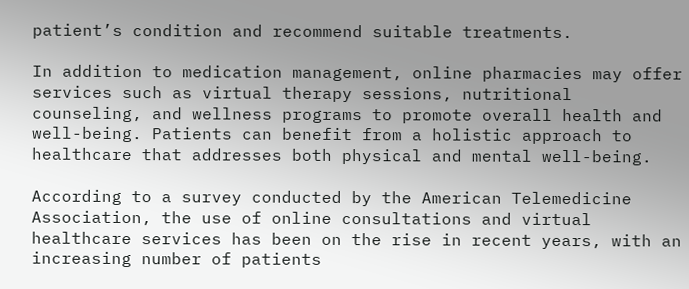patient’s condition and recommend suitable treatments.

In addition to medication management, online pharmacies may offer services such as virtual therapy sessions, nutritional counseling, and wellness programs to promote overall health and well-being. Patients can benefit from a holistic approach to healthcare that addresses both physical and mental well-being.

According to a survey conducted by the American Telemedicine Association, the use of online consultations and virtual healthcare services has been on the rise in recent years, with an increasing number of patients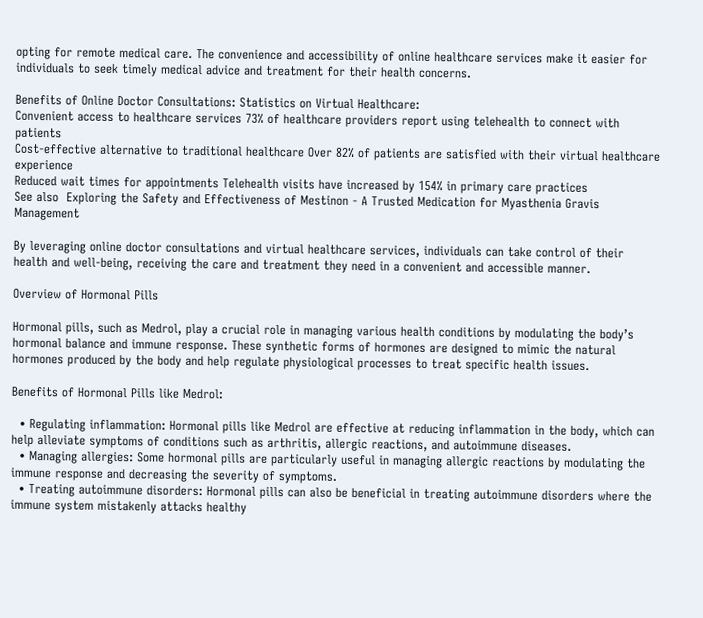opting for remote medical care. The convenience and accessibility of online healthcare services make it easier for individuals to seek timely medical advice and treatment for their health concerns.

Benefits of Online Doctor Consultations: Statistics on Virtual Healthcare:
Convenient access to healthcare services 73% of healthcare providers report using telehealth to connect with patients
Cost-effective alternative to traditional healthcare Over 82% of patients are satisfied with their virtual healthcare experience
Reduced wait times for appointments Telehealth visits have increased by 154% in primary care practices
See also  Exploring the Safety and Effectiveness of Mestinon - A Trusted Medication for Myasthenia Gravis Management

By leveraging online doctor consultations and virtual healthcare services, individuals can take control of their health and well-being, receiving the care and treatment they need in a convenient and accessible manner.

Overview of Hormonal Pills

Hormonal pills, such as Medrol, play a crucial role in managing various health conditions by modulating the body’s hormonal balance and immune response. These synthetic forms of hormones are designed to mimic the natural hormones produced by the body and help regulate physiological processes to treat specific health issues.

Benefits of Hormonal Pills like Medrol:

  • Regulating inflammation: Hormonal pills like Medrol are effective at reducing inflammation in the body, which can help alleviate symptoms of conditions such as arthritis, allergic reactions, and autoimmune diseases.
  • Managing allergies: Some hormonal pills are particularly useful in managing allergic reactions by modulating the immune response and decreasing the severity of symptoms.
  • Treating autoimmune disorders: Hormonal pills can also be beneficial in treating autoimmune disorders where the immune system mistakenly attacks healthy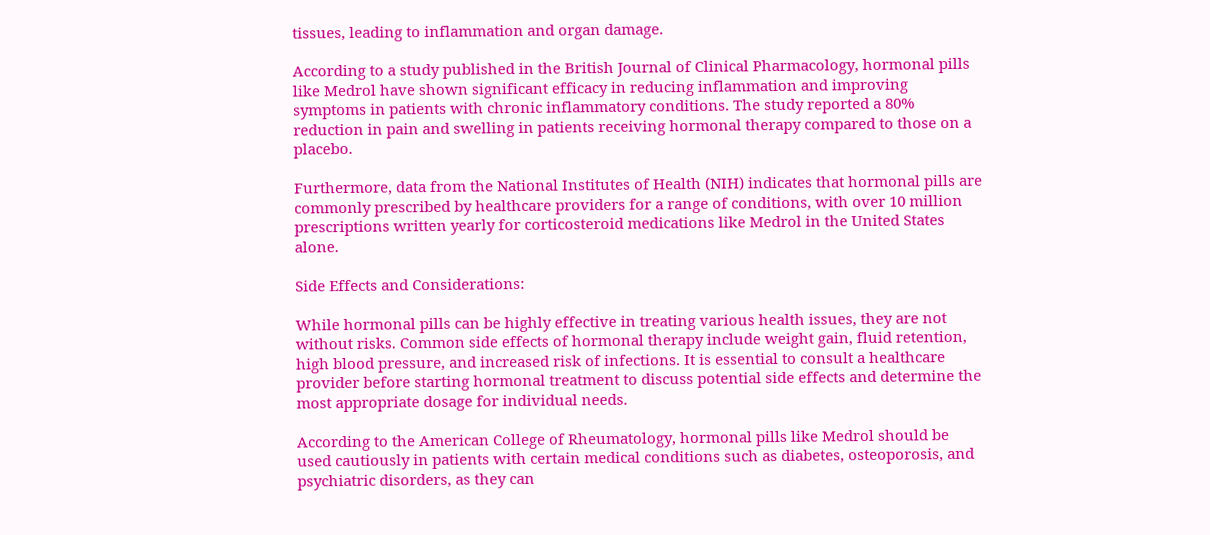tissues, leading to inflammation and organ damage.

According to a study published in the British Journal of Clinical Pharmacology, hormonal pills like Medrol have shown significant efficacy in reducing inflammation and improving symptoms in patients with chronic inflammatory conditions. The study reported a 80% reduction in pain and swelling in patients receiving hormonal therapy compared to those on a placebo.

Furthermore, data from the National Institutes of Health (NIH) indicates that hormonal pills are commonly prescribed by healthcare providers for a range of conditions, with over 10 million prescriptions written yearly for corticosteroid medications like Medrol in the United States alone.

Side Effects and Considerations:

While hormonal pills can be highly effective in treating various health issues, they are not without risks. Common side effects of hormonal therapy include weight gain, fluid retention, high blood pressure, and increased risk of infections. It is essential to consult a healthcare provider before starting hormonal treatment to discuss potential side effects and determine the most appropriate dosage for individual needs.

According to the American College of Rheumatology, hormonal pills like Medrol should be used cautiously in patients with certain medical conditions such as diabetes, osteoporosis, and psychiatric disorders, as they can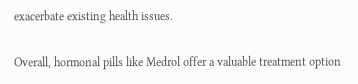exacerbate existing health issues.

Overall, hormonal pills like Medrol offer a valuable treatment option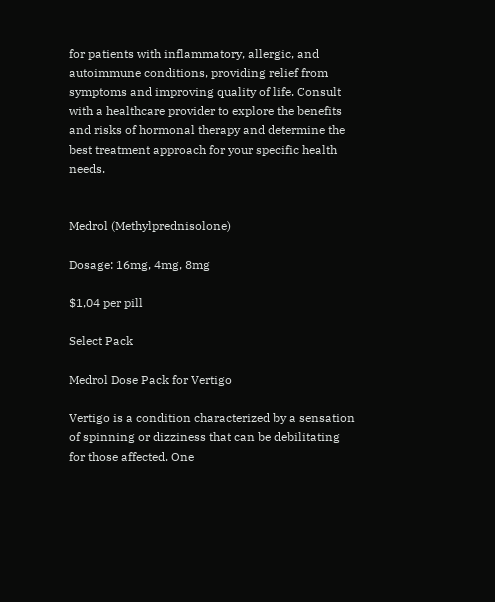for patients with inflammatory, allergic, and autoimmune conditions, providing relief from symptoms and improving quality of life. Consult with a healthcare provider to explore the benefits and risks of hormonal therapy and determine the best treatment approach for your specific health needs.


Medrol (Methylprednisolone)

Dosage: 16mg, 4mg, 8mg

$1,04 per pill

Select Pack

Medrol Dose Pack for Vertigo

Vertigo is a condition characterized by a sensation of spinning or dizziness that can be debilitating for those affected. One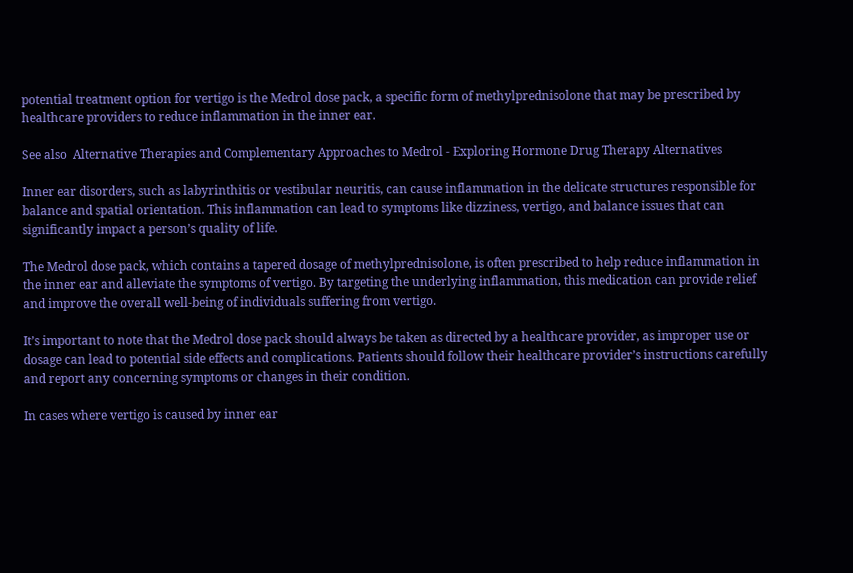potential treatment option for vertigo is the Medrol dose pack, a specific form of methylprednisolone that may be prescribed by healthcare providers to reduce inflammation in the inner ear.

See also  Alternative Therapies and Complementary Approaches to Medrol - Exploring Hormone Drug Therapy Alternatives

Inner ear disorders, such as labyrinthitis or vestibular neuritis, can cause inflammation in the delicate structures responsible for balance and spatial orientation. This inflammation can lead to symptoms like dizziness, vertigo, and balance issues that can significantly impact a person’s quality of life.

The Medrol dose pack, which contains a tapered dosage of methylprednisolone, is often prescribed to help reduce inflammation in the inner ear and alleviate the symptoms of vertigo. By targeting the underlying inflammation, this medication can provide relief and improve the overall well-being of individuals suffering from vertigo.

It’s important to note that the Medrol dose pack should always be taken as directed by a healthcare provider, as improper use or dosage can lead to potential side effects and complications. Patients should follow their healthcare provider’s instructions carefully and report any concerning symptoms or changes in their condition.

In cases where vertigo is caused by inner ear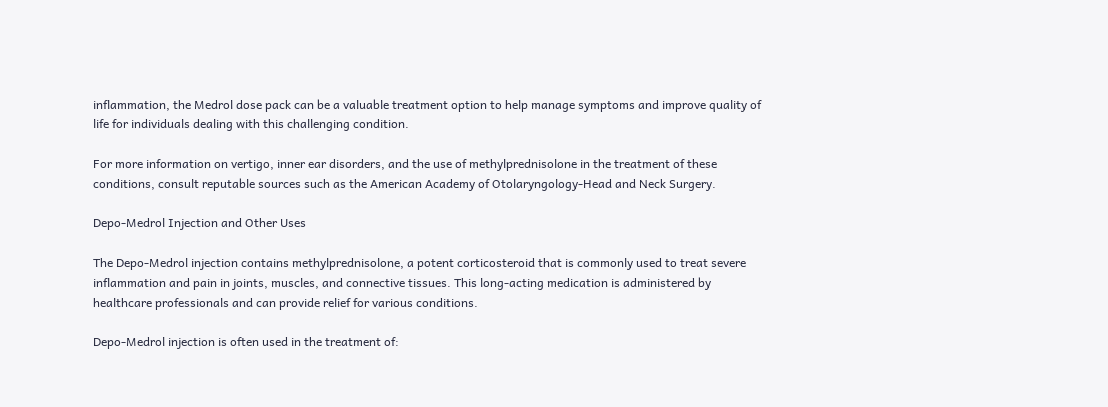inflammation, the Medrol dose pack can be a valuable treatment option to help manage symptoms and improve quality of life for individuals dealing with this challenging condition.

For more information on vertigo, inner ear disorders, and the use of methylprednisolone in the treatment of these conditions, consult reputable sources such as the American Academy of Otolaryngology-Head and Neck Surgery.

Depo-Medrol Injection and Other Uses

The Depo-Medrol injection contains methylprednisolone, a potent corticosteroid that is commonly used to treat severe inflammation and pain in joints, muscles, and connective tissues. This long-acting medication is administered by healthcare professionals and can provide relief for various conditions.

Depo-Medrol injection is often used in the treatment of: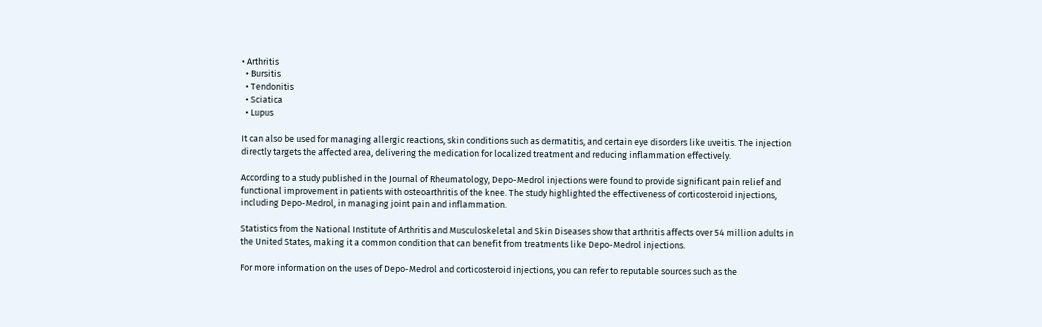• Arthritis
  • Bursitis
  • Tendonitis
  • Sciatica
  • Lupus

It can also be used for managing allergic reactions, skin conditions such as dermatitis, and certain eye disorders like uveitis. The injection directly targets the affected area, delivering the medication for localized treatment and reducing inflammation effectively.

According to a study published in the Journal of Rheumatology, Depo-Medrol injections were found to provide significant pain relief and functional improvement in patients with osteoarthritis of the knee. The study highlighted the effectiveness of corticosteroid injections, including Depo-Medrol, in managing joint pain and inflammation.

Statistics from the National Institute of Arthritis and Musculoskeletal and Skin Diseases show that arthritis affects over 54 million adults in the United States, making it a common condition that can benefit from treatments like Depo-Medrol injections.

For more information on the uses of Depo-Medrol and corticosteroid injections, you can refer to reputable sources such as the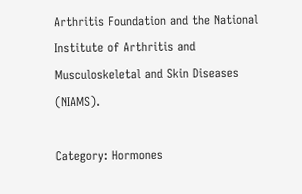Arthritis Foundation and the National Institute of Arthritis and Musculoskeletal and Skin Diseases (NIAMS).

Category: Hormones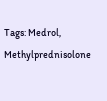Tags: Medrol, Methylprednisolone